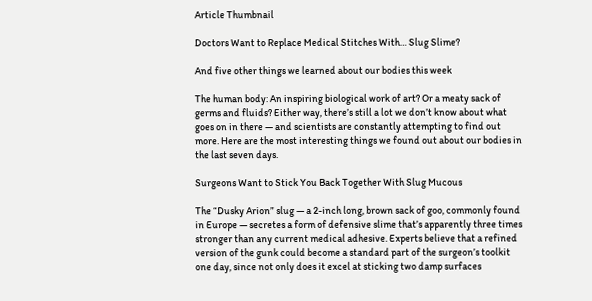Article Thumbnail

Doctors Want to Replace Medical Stitches With… Slug Slime?

And five other things we learned about our bodies this week

The human body: An inspiring biological work of art? Or a meaty sack of germs and fluids? Either way, there’s still a lot we don’t know about what goes on in there — and scientists are constantly attempting to find out more. Here are the most interesting things we found out about our bodies in the last seven days.

Surgeons Want to Stick You Back Together With Slug Mucous

The “Dusky Arion” slug — a 2-inch long, brown sack of goo, commonly found in Europe — secretes a form of defensive slime that’s apparently three times stronger than any current medical adhesive. Experts believe that a refined version of the gunk could become a standard part of the surgeon’s toolkit one day, since not only does it excel at sticking two damp surfaces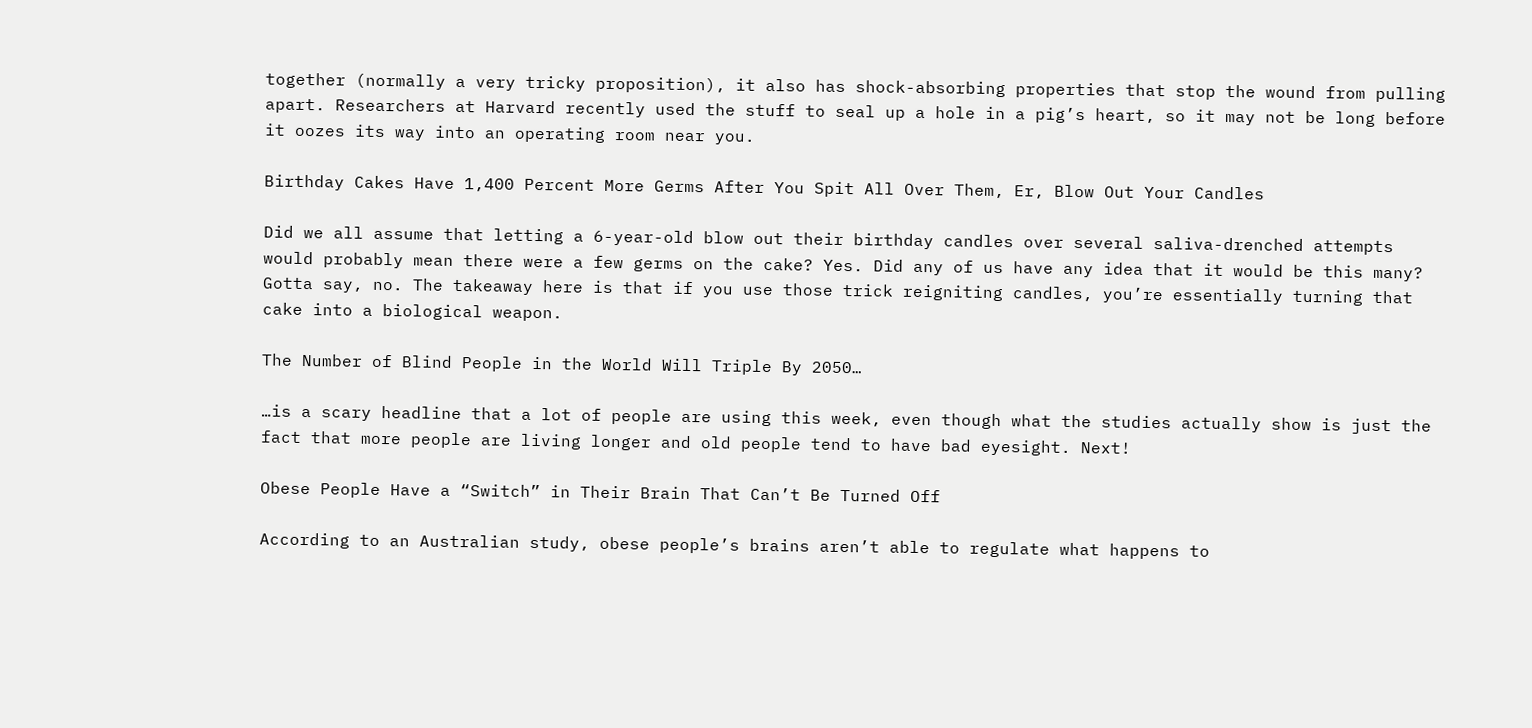together (normally a very tricky proposition), it also has shock-absorbing properties that stop the wound from pulling apart. Researchers at Harvard recently used the stuff to seal up a hole in a pig’s heart, so it may not be long before it oozes its way into an operating room near you.

Birthday Cakes Have 1,400 Percent More Germs After You Spit All Over Them, Er, Blow Out Your Candles

Did we all assume that letting a 6-year-old blow out their birthday candles over several saliva-drenched attempts would probably mean there were a few germs on the cake? Yes. Did any of us have any idea that it would be this many? Gotta say, no. The takeaway here is that if you use those trick reigniting candles, you’re essentially turning that cake into a biological weapon.

The Number of Blind People in the World Will Triple By 2050…

…is a scary headline that a lot of people are using this week, even though what the studies actually show is just the fact that more people are living longer and old people tend to have bad eyesight. Next!

Obese People Have a “Switch” in Their Brain That Can’t Be Turned Off

According to an Australian study, obese people’s brains aren’t able to regulate what happens to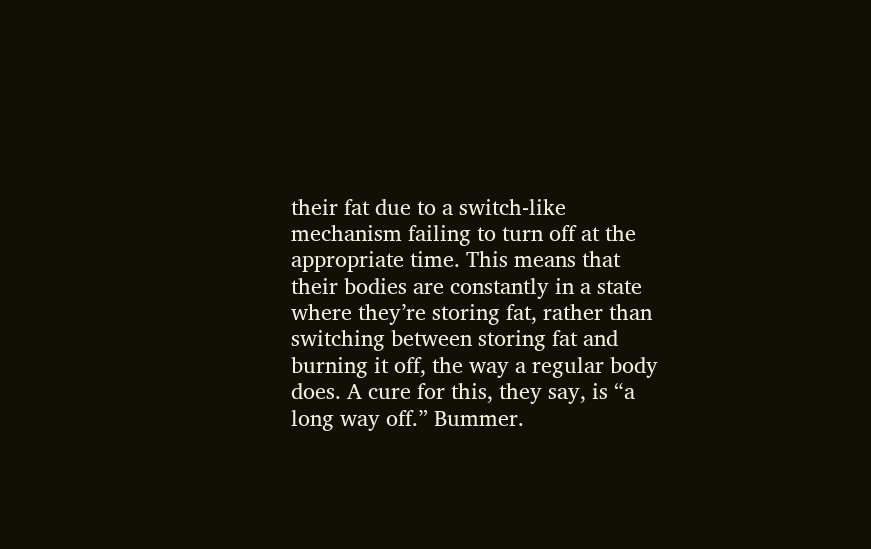their fat due to a switch-like mechanism failing to turn off at the appropriate time. This means that their bodies are constantly in a state where they’re storing fat, rather than switching between storing fat and burning it off, the way a regular body does. A cure for this, they say, is “a long way off.” Bummer.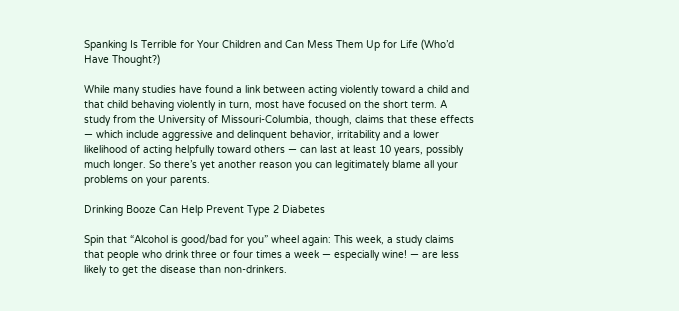Spanking Is Terrible for Your Children and Can Mess Them Up for Life (Who’d Have Thought?)

While many studies have found a link between acting violently toward a child and that child behaving violently in turn, most have focused on the short term. A study from the University of Missouri-Columbia, though, claims that these effects — which include aggressive and delinquent behavior, irritability and a lower likelihood of acting helpfully toward others — can last at least 10 years, possibly much longer. So there’s yet another reason you can legitimately blame all your problems on your parents.

Drinking Booze Can Help Prevent Type 2 Diabetes

Spin that “Alcohol is good/bad for you” wheel again: This week, a study claims that people who drink three or four times a week — especially wine! — are less likely to get the disease than non-drinkers.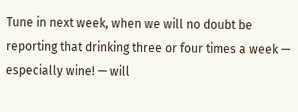Tune in next week, when we will no doubt be reporting that drinking three or four times a week — especially wine! — will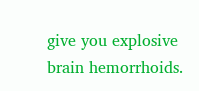give you explosive brain hemorrhoids.